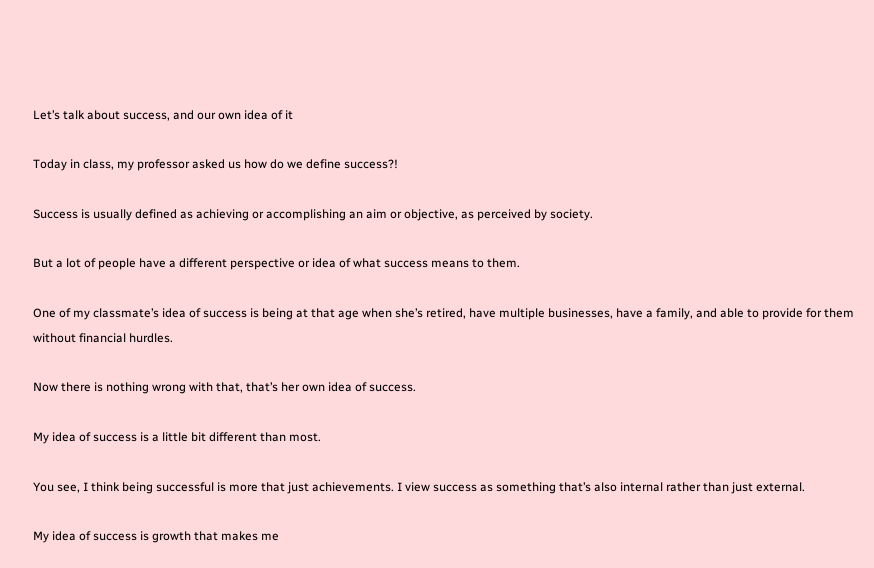Let’s talk about success, and our own idea of it

Today in class, my professor asked us how do we define success?!

Success is usually defined as achieving or accomplishing an aim or objective, as perceived by society.

But a lot of people have a different perspective or idea of what success means to them.

One of my classmate’s idea of success is being at that age when she’s retired, have multiple businesses, have a family, and able to provide for them without financial hurdles.

Now there is nothing wrong with that, that’s her own idea of success.

My idea of success is a little bit different than most.

You see, I think being successful is more that just achievements. I view success as something that’s also internal rather than just external.

My idea of success is growth that makes me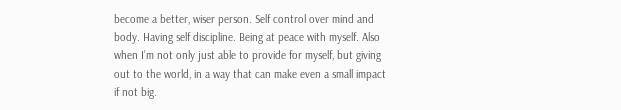become a better, wiser person. Self control over mind and body. Having self discipline. Being at peace with myself. Also when I’m not only just able to provide for myself, but giving out to the world, in a way that can make even a small impact if not big.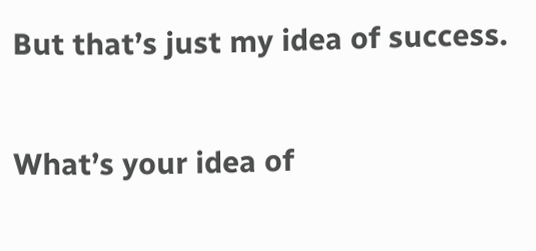But that’s just my idea of success.

What’s your idea of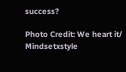success?

Photo Credit: We heart it/ Mindsetxstyle